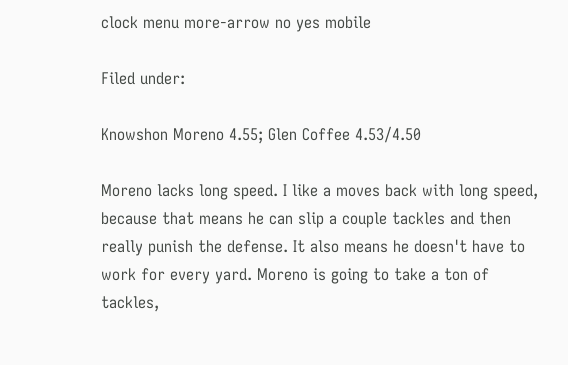clock menu more-arrow no yes mobile

Filed under:

Knowshon Moreno 4.55; Glen Coffee 4.53/4.50

Moreno lacks long speed. I like a moves back with long speed, because that means he can slip a couple tackles and then really punish the defense. It also means he doesn't have to work for every yard. Moreno is going to take a ton of tackles,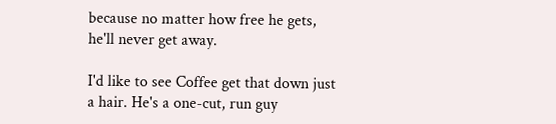because no matter how free he gets, he'll never get away.

I'd like to see Coffee get that down just a hair. He's a one-cut, run guy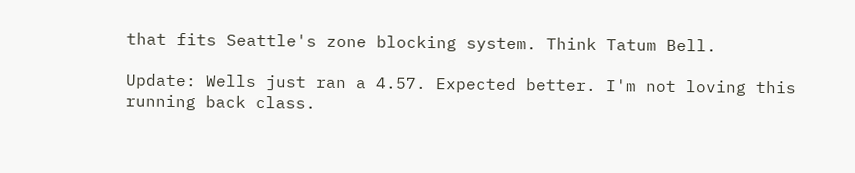that fits Seattle's zone blocking system. Think Tatum Bell.

Update: Wells just ran a 4.57. Expected better. I'm not loving this running back class.